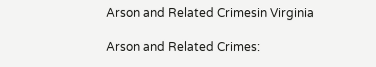Arson and Related Crimesin Virginia

Arson and Related Crimes: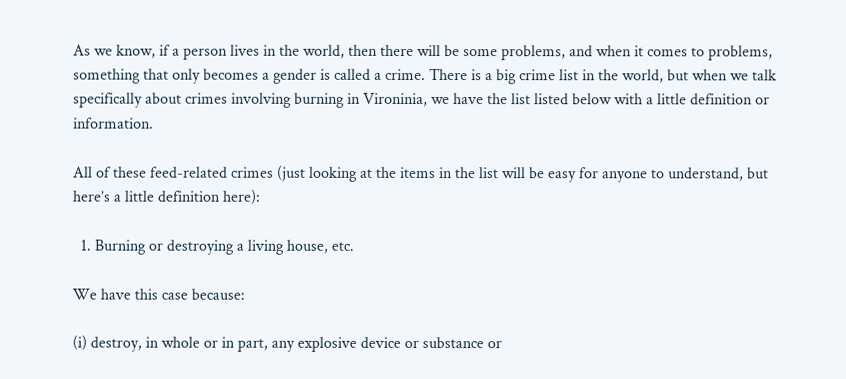As we know, if a person lives in the world, then there will be some problems, and when it comes to problems, something that only becomes a gender is called a crime. There is a big crime list in the world, but when we talk specifically about crimes involving burning in Vironinia, we have the list listed below with a little definition or information.

All of these feed-related crimes (just looking at the items in the list will be easy for anyone to understand, but here’s a little definition here):

  1. Burning or destroying a living house, etc.

We have this case because:

(i) destroy, in whole or in part, any explosive device or substance or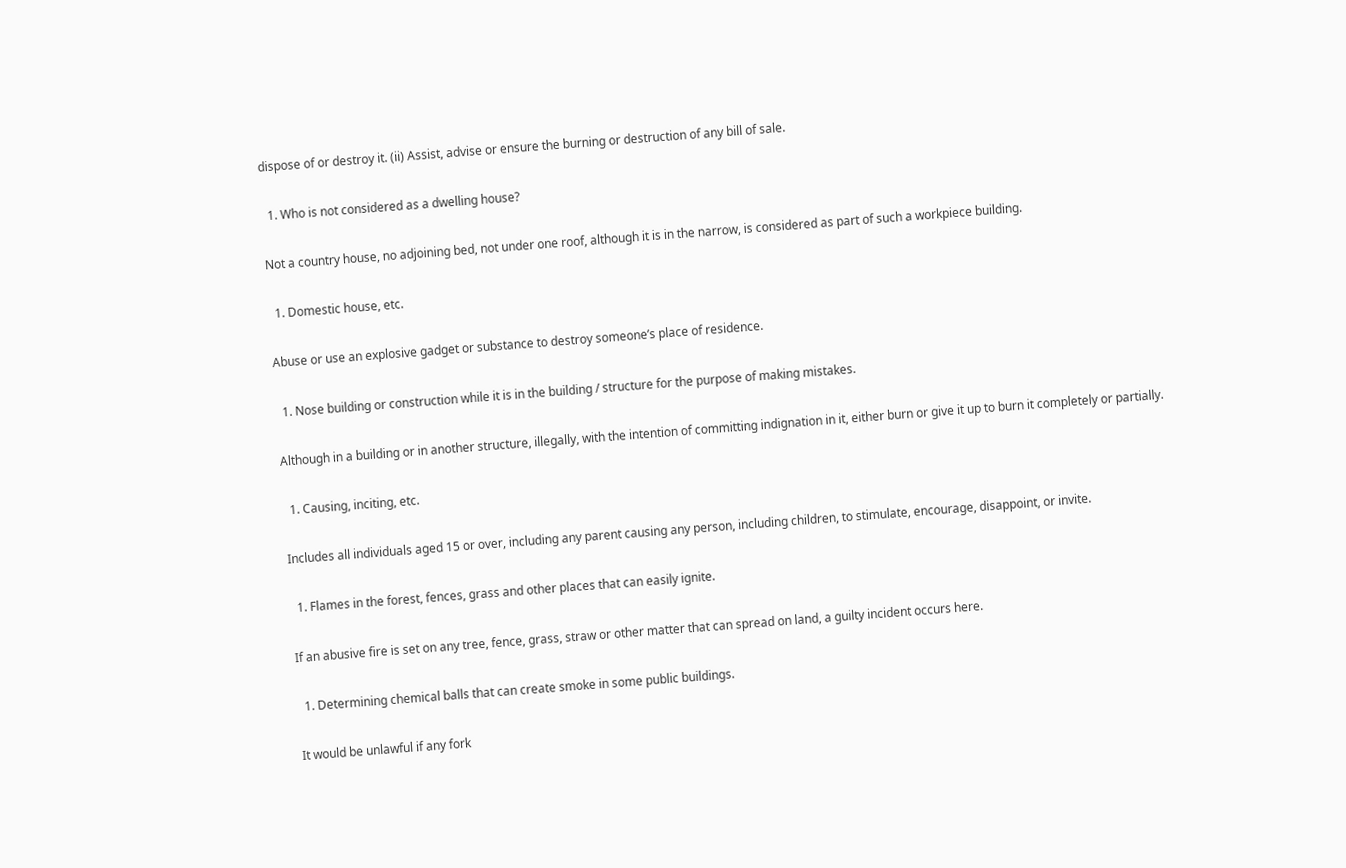dispose of or destroy it. (ii) Assist, advise or ensure the burning or destruction of any bill of sale.

  1. Who is not considered as a dwelling house?

Not a country house, no adjoining bed, not under one roof, although it is in the narrow, is considered as part of such a workpiece building.

  1. Domestic house, etc.

Abuse or use an explosive gadget or substance to destroy someone’s place of residence.

  1. Nose building or construction while it is in the building / structure for the purpose of making mistakes.

Although in a building or in another structure, illegally, with the intention of committing indignation in it, either burn or give it up to burn it completely or partially.

  1. Causing, inciting, etc.

Includes all individuals aged 15 or over, including any parent causing any person, including children, to stimulate, encourage, disappoint, or invite.

  1. Flames in the forest, fences, grass and other places that can easily ignite.

If an abusive fire is set on any tree, fence, grass, straw or other matter that can spread on land, a guilty incident occurs here.

  1. Determining chemical balls that can create smoke in some public buildings.

It would be unlawful if any fork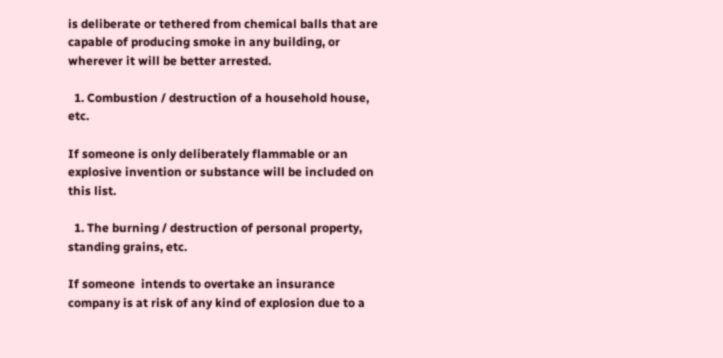is deliberate or tethered from chemical balls that are capable of producing smoke in any building, or wherever it will be better arrested.

  1. Combustion / destruction of a household house, etc.

If someone is only deliberately flammable or an explosive invention or substance will be included on this list.

  1. The burning / destruction of personal property, standing grains, etc.

If someone  intends to overtake an insurance company is at risk of any kind of explosion due to a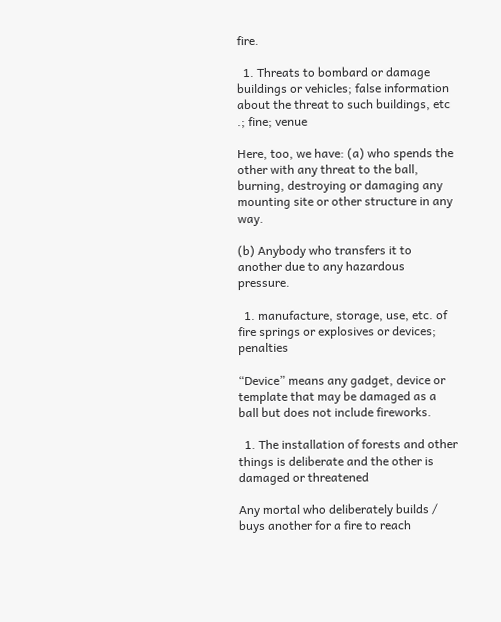fire.

  1. Threats to bombard or damage buildings or vehicles; false information about the threat to such buildings, etc .; fine; venue

Here, too, we have: (a) who spends the other with any threat to the ball, burning, destroying or damaging any mounting site or other structure in any way.

(b) Anybody who transfers it to another due to any hazardous pressure.

  1. manufacture, storage, use, etc. of fire springs or explosives or devices; penalties

“Device” means any gadget, device or template that may be damaged as a ball but does not include fireworks.

  1. The installation of forests and other things is deliberate and the other is damaged or threatened

Any mortal who deliberately builds / buys another for a fire to reach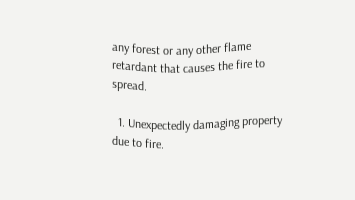any forest or any other flame retardant that causes the fire to spread.

  1. Unexpectedly damaging property due to fire.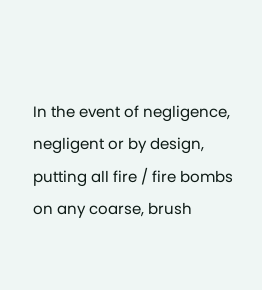In the event of negligence, negligent or by design, putting all fire / fire bombs on any coarse, brush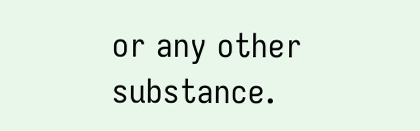or any other substance.